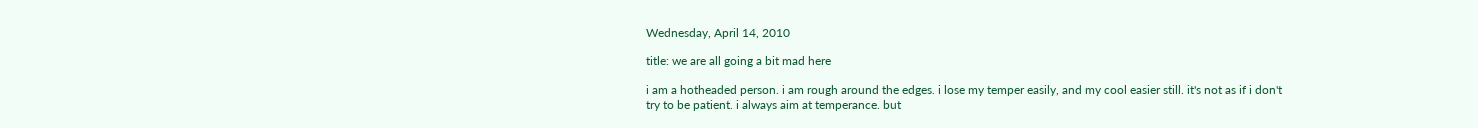Wednesday, April 14, 2010

title: we are all going a bit mad here

i am a hotheaded person. i am rough around the edges. i lose my temper easily, and my cool easier still. it's not as if i don't try to be patient. i always aim at temperance. but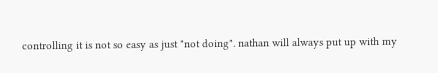controlling it is not so easy as just "not doing". nathan will always put up with my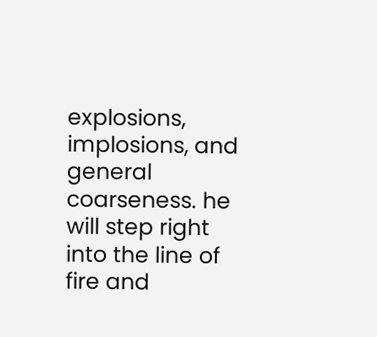explosions, implosions, and general coarseness. he will step right into the line of fire and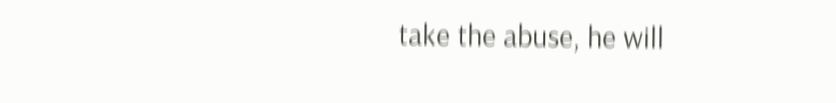take the abuse, he will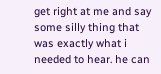get right at me and say some silly thing that was exactly what i needed to hear. he can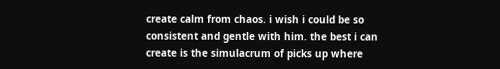create calm from chaos. i wish i could be so consistent and gentle with him. the best i can create is the simulacrum of picks up where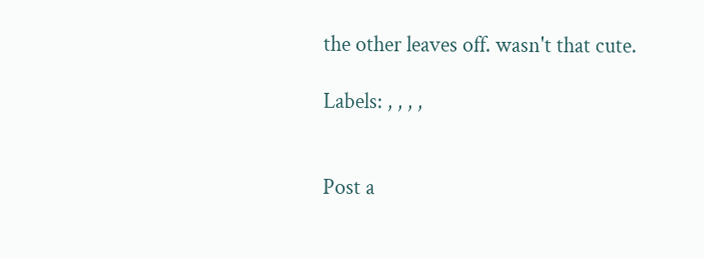the other leaves off. wasn't that cute.

Labels: , , , ,


Post a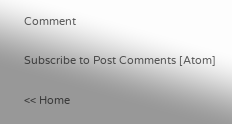Comment

Subscribe to Post Comments [Atom]

<< Home